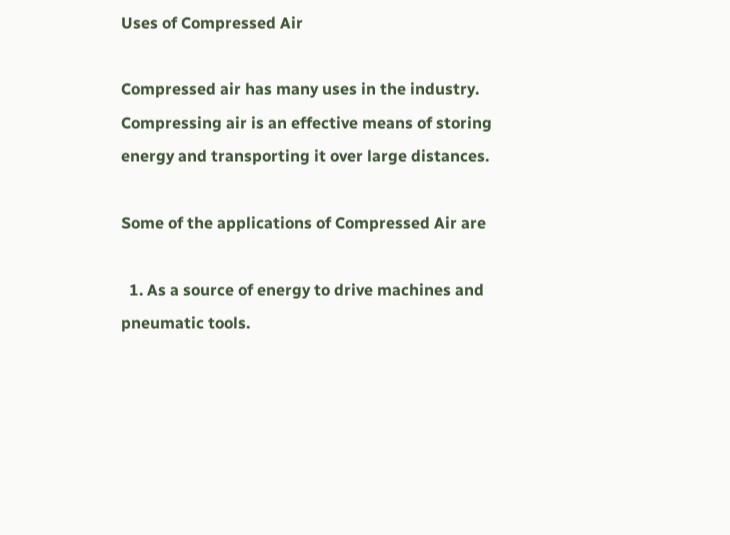Uses of Compressed Air

Compressed air has many uses in the industry.  Compressing air is an effective means of storing energy and transporting it over large distances.

Some of the applications of Compressed Air are

  1. As a source of energy to drive machines and pneumatic tools.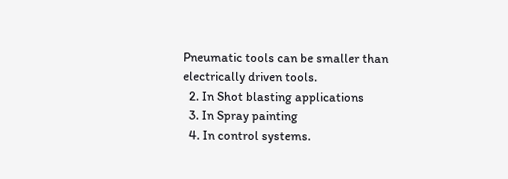Pneumatic tools can be smaller than electrically driven tools.
  2. In Shot blasting applications
  3. In Spray painting
  4. In control systems.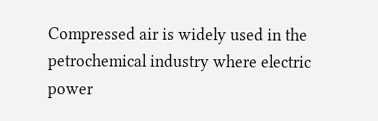Compressed air is widely used in the petrochemical industry where electric power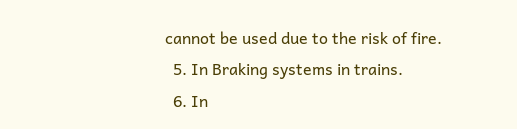cannot be used due to the risk of fire.
  5. In Braking systems in trains.
  6. In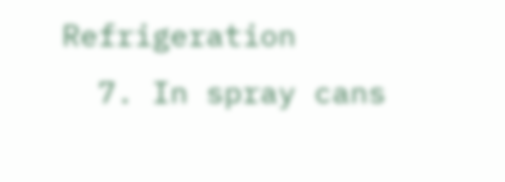Refrigeration
  7. In spray cans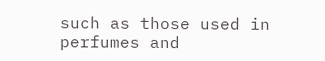such as those used in perfumes and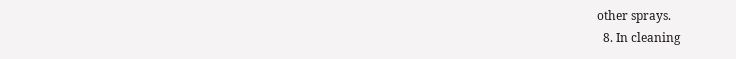other sprays.
  8. In cleaning